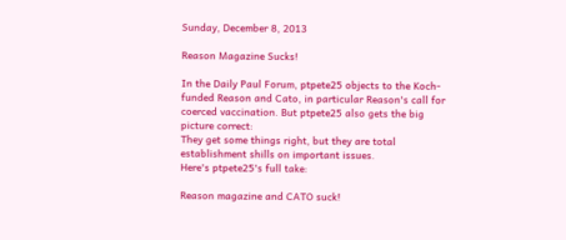Sunday, December 8, 2013

Reason Magazine Sucks!

In the Daily Paul Forum, ptpete25 objects to the Koch-funded Reason and Cato, in particular Reason's call for coerced vaccination. But ptpete25 also gets the big picture correct:
They get some things right, but they are total establishment shills on important issues.
Here's ptpete25's full take:

Reason magazine and CATO suck!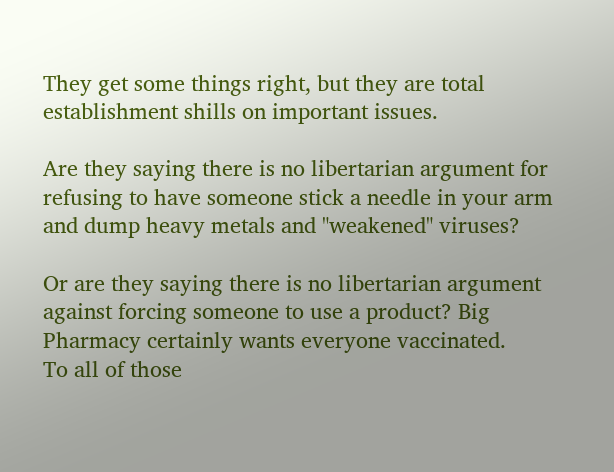They get some things right, but they are total establishment shills on important issues.

Are they saying there is no libertarian argument for refusing to have someone stick a needle in your arm and dump heavy metals and "weakened" viruses?

Or are they saying there is no libertarian argument against forcing someone to use a product? Big Pharmacy certainly wants everyone vaccinated.
To all of those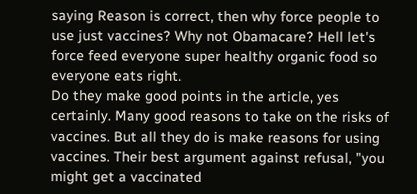saying Reason is correct, then why force people to use just vaccines? Why not Obamacare? Hell let's force feed everyone super healthy organic food so everyone eats right.
Do they make good points in the article, yes certainly. Many good reasons to take on the risks of vaccines. But all they do is make reasons for using vaccines. Their best argument against refusal, "you might get a vaccinated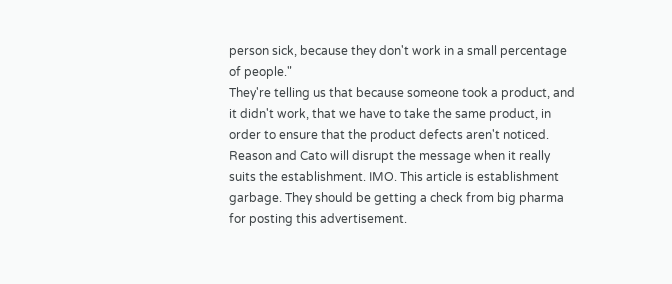person sick, because they don't work in a small percentage of people."
They're telling us that because someone took a product, and it didn't work, that we have to take the same product, in order to ensure that the product defects aren't noticed.
Reason and Cato will disrupt the message when it really suits the establishment. IMO. This article is establishment garbage. They should be getting a check from big pharma for posting this advertisement.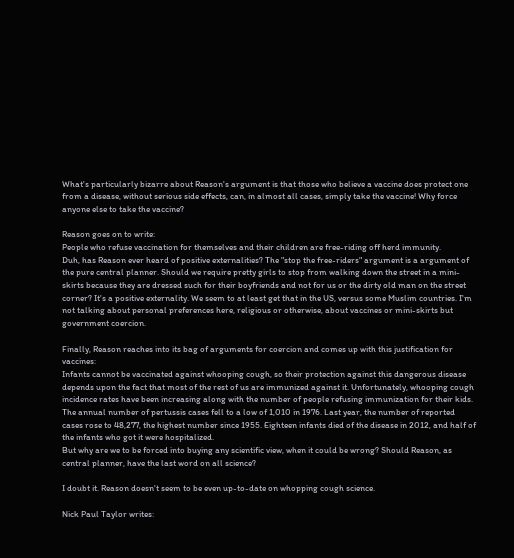What's particularly bizarre about Reason's argument is that those who believe a vaccine does protect one from a disease, without serious side effects, can, in almost all cases, simply take the vaccine! Why force anyone else to take the vaccine?

Reason goes on to write:
People who refuse vaccination for themselves and their children are free-riding off herd immunity.
Duh, has Reason ever heard of positive externalities? The "stop the free-riders" argument is a argument of the pure central planner. Should we require pretty girls to stop from walking down the street in a mini-skirts because they are dressed such for their boyfriends and not for us or the dirty old man on the street corner? It's a positive externality. We seem to at least get that in the US, versus some Muslim countries. I'm not talking about personal preferences here, religious or otherwise, about vaccines or mini-skirts but government coercion.

Finally, Reason reaches into its bag of arguments for coercion and comes up with this justification for vaccines:
Infants cannot be vaccinated against whooping cough, so their protection against this dangerous disease depends upon the fact that most of the rest of us are immunized against it. Unfortunately, whooping cough incidence rates have been increasing along with the number of people refusing immunization for their kids. The annual number of pertussis cases fell to a low of 1,010 in 1976. Last year, the number of reported cases rose to 48,277, the highest number since 1955. Eighteen infants died of the disease in 2012, and half of the infants who got it were hospitalized.
But why are we to be forced into buying any scientific view, when it could be wrong? Should Reason, as central planner, have the last word on all science?

I doubt it. Reason doesn't seem to be even up-to-date on whopping cough science.

Nick Paul Taylor writes: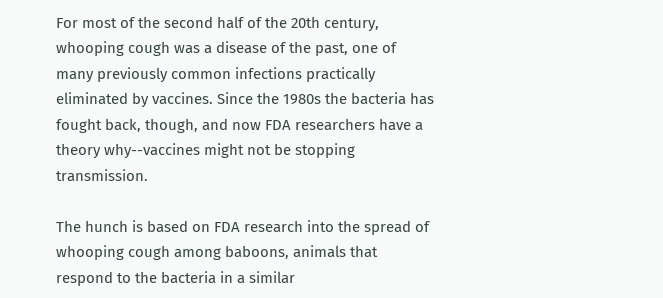For most of the second half of the 20th century, whooping cough was a disease of the past, one of many previously common infections practically eliminated by vaccines. Since the 1980s the bacteria has fought back, though, and now FDA researchers have a theory why--vaccines might not be stopping transmission.

The hunch is based on FDA research into the spread of whooping cough among baboons, animals that respond to the bacteria in a similar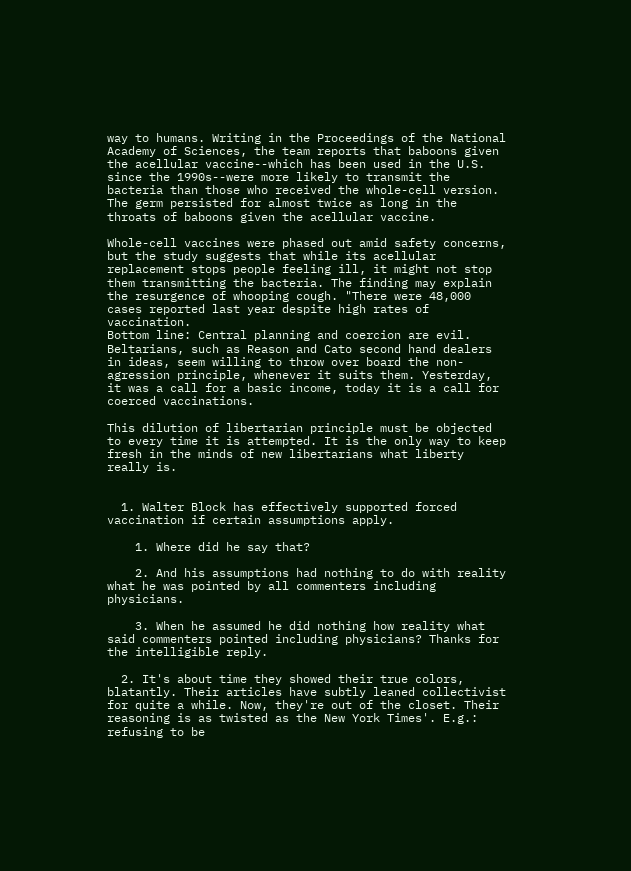way to humans. Writing in the Proceedings of the National Academy of Sciences, the team reports that baboons given the acellular vaccine--which has been used in the U.S. since the 1990s--were more likely to transmit the bacteria than those who received the whole-cell version. The germ persisted for almost twice as long in the throats of baboons given the acellular vaccine.

Whole-cell vaccines were phased out amid safety concerns, but the study suggests that while its acellular replacement stops people feeling ill, it might not stop them transmitting the bacteria. The finding may explain the resurgence of whooping cough. "There were 48,000 cases reported last year despite high rates of vaccination.
Bottom line: Central planning and coercion are evil. Beltarians, such as Reason and Cato second hand dealers in ideas, seem willing to throw over board the non-agression principle, whenever it suits them. Yesterday, it was a call for a basic income, today it is a call for coerced vaccinations.

This dilution of libertarian principle must be objected to every time it is attempted. It is the only way to keep fresh in the minds of new libertarians what liberty really is.


  1. Walter Block has effectively supported forced vaccination if certain assumptions apply.

    1. Where did he say that?

    2. And his assumptions had nothing to do with reality what he was pointed by all commenters including physicians.

    3. When he assumed he did nothing how reality what said commenters pointed including physicians? Thanks for the intelligible reply.

  2. It's about time they showed their true colors, blatantly. Their articles have subtly leaned collectivist for quite a while. Now, they're out of the closet. Their reasoning is as twisted as the New York Times'. E.g.: refusing to be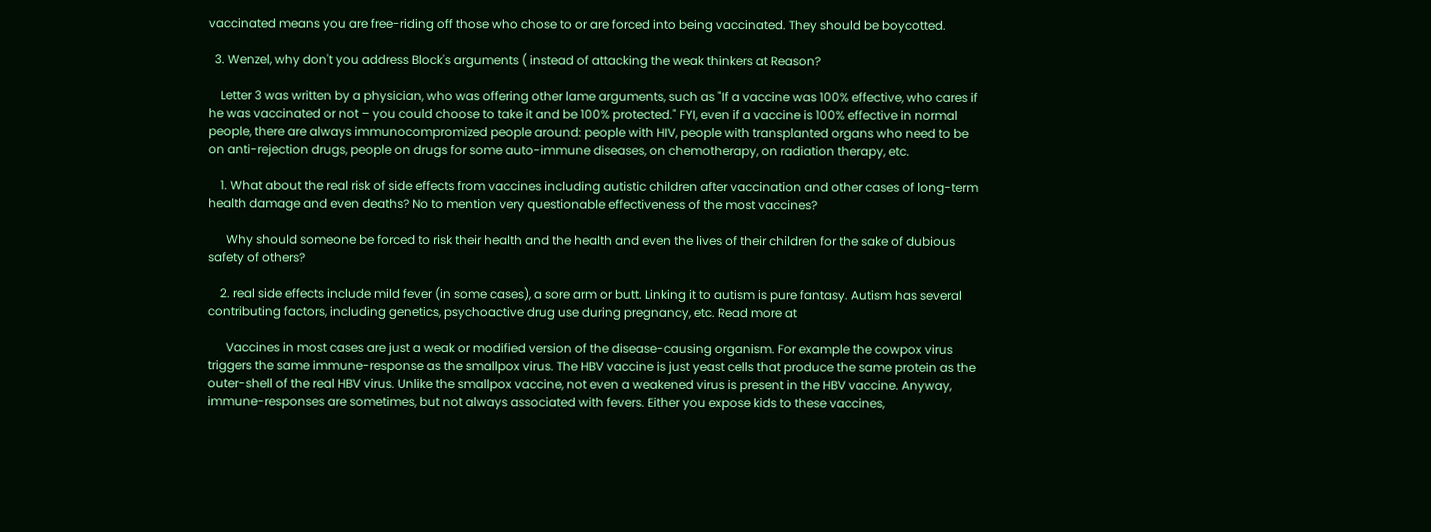vaccinated means you are free-riding off those who chose to or are forced into being vaccinated. They should be boycotted.

  3. Wenzel, why don't you address Block's arguments ( instead of attacking the weak thinkers at Reason?

    Letter 3 was written by a physician, who was offering other lame arguments, such as "If a vaccine was 100% effective, who cares if he was vaccinated or not – you could choose to take it and be 100% protected." FYI, even if a vaccine is 100% effective in normal people, there are always immunocompromized people around: people with HIV, people with transplanted organs who need to be on anti-rejection drugs, people on drugs for some auto-immune diseases, on chemotherapy, on radiation therapy, etc.

    1. What about the real risk of side effects from vaccines including autistic children after vaccination and other cases of long-term health damage and even deaths? No to mention very questionable effectiveness of the most vaccines?

      Why should someone be forced to risk their health and the health and even the lives of their children for the sake of dubious safety of others?

    2. real side effects include mild fever (in some cases), a sore arm or butt. Linking it to autism is pure fantasy. Autism has several contributing factors, including genetics, psychoactive drug use during pregnancy, etc. Read more at

      Vaccines in most cases are just a weak or modified version of the disease-causing organism. For example the cowpox virus triggers the same immune-response as the smallpox virus. The HBV vaccine is just yeast cells that produce the same protein as the outer-shell of the real HBV virus. Unlike the smallpox vaccine, not even a weakened virus is present in the HBV vaccine. Anyway, immune-responses are sometimes, but not always associated with fevers. Either you expose kids to these vaccines,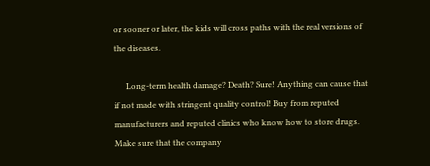or sooner or later, the kids will cross paths with the real versions of the diseases.

      Long-term health damage? Death? Sure! Anything can cause that if not made with stringent quality control! Buy from reputed manufacturers and reputed clinics who know how to store drugs. Make sure that the company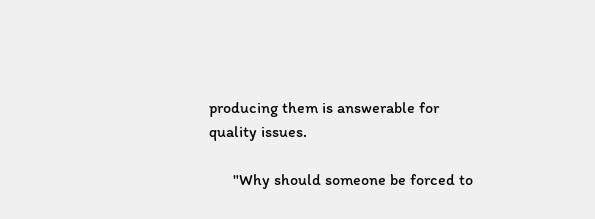producing them is answerable for quality issues.

      "Why should someone be forced to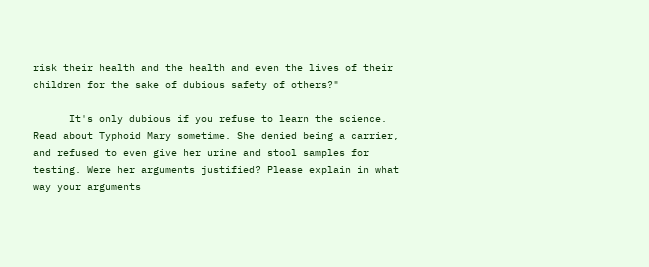risk their health and the health and even the lives of their children for the sake of dubious safety of others?"

      It's only dubious if you refuse to learn the science. Read about Typhoid Mary sometime. She denied being a carrier, and refused to even give her urine and stool samples for testing. Were her arguments justified? Please explain in what way your arguments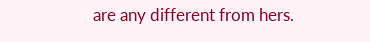are any different from hers.